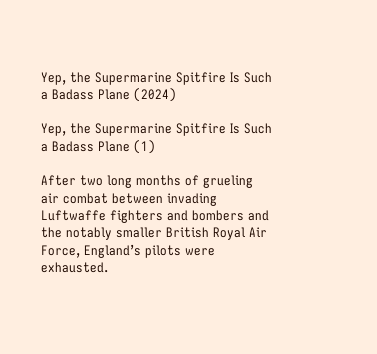Yep, the Supermarine Spitfire Is Such a Badass Plane (2024)

Yep, the Supermarine Spitfire Is Such a Badass Plane (1)

After two long months of grueling air combat between invading Luftwaffe fighters and bombers and the notably smaller British Royal Air Force, England’s pilots were exhausted.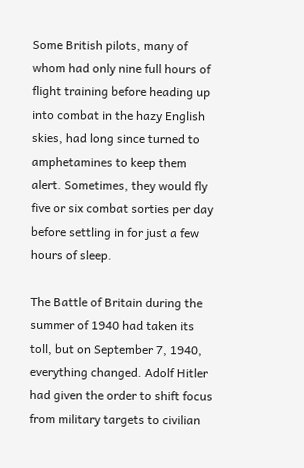Some British pilots, many of whom had only nine full hours of flight training before heading up into combat in the hazy English skies, had long since turned to amphetamines to keep them alert. Sometimes, they would fly five or six combat sorties per day before settling in for just a few hours of sleep.

The Battle of Britain during the summer of 1940 had taken its toll, but on September 7, 1940, everything changed. Adolf Hitler had given the order to shift focus from military targets to civilian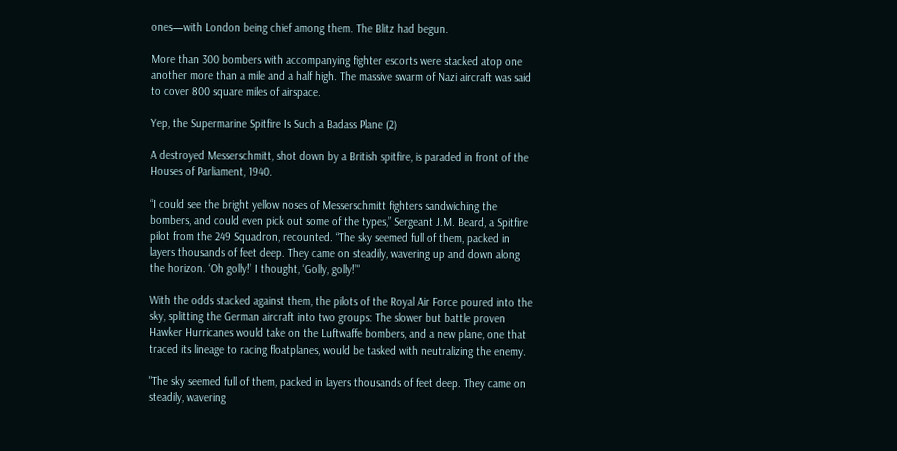ones—with London being chief among them. The Blitz had begun.

More than 300 bombers with accompanying fighter escorts were stacked atop one another more than a mile and a half high. The massive swarm of Nazi aircraft was said to cover 800 square miles of airspace.

Yep, the Supermarine Spitfire Is Such a Badass Plane (2)

A destroyed Messerschmitt, shot down by a British spitfire, is paraded in front of the Houses of Parliament, 1940.

“I could see the bright yellow noses of Messerschmitt fighters sandwiching the bombers, and could even pick out some of the types,” Sergeant J.M. Beard, a Spitfire pilot from the 249 Squadron, recounted. “The sky seemed full of them, packed in layers thousands of feet deep. They came on steadily, wavering up and down along the horizon. ‘Oh golly!’ I thought, ‘Golly, golly!’"

With the odds stacked against them, the pilots of the Royal Air Force poured into the sky, splitting the German aircraft into two groups: The slower but battle proven Hawker Hurricanes would take on the Luftwaffe bombers, and a new plane, one that traced its lineage to racing floatplanes, would be tasked with neutralizing the enemy.

"The sky seemed full of them, packed in layers thousands of feet deep. They came on steadily, wavering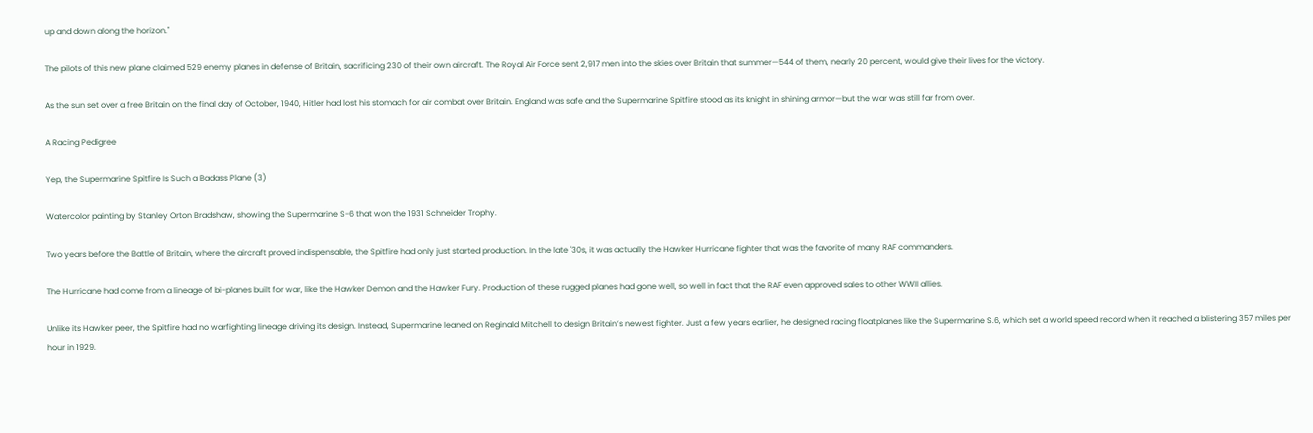up and down along the horizon."

The pilots of this new plane claimed 529 enemy planes in defense of Britain, sacrificing 230 of their own aircraft. The Royal Air Force sent 2,917 men into the skies over Britain that summer—544 of them, nearly 20 percent, would give their lives for the victory.

As the sun set over a free Britain on the final day of October, 1940, Hitler had lost his stomach for air combat over Britain. England was safe and the Supermarine Spitfire stood as its knight in shining armor—but the war was still far from over.

A Racing Pedigree

Yep, the Supermarine Spitfire Is Such a Badass Plane (3)

Watercolor painting by Stanley Orton Bradshaw, showing the Supermarine S-6 that won the 1931 Schneider Trophy.

Two years before the Battle of Britain, where the aircraft proved indispensable, the Spitfire had only just started production. In the late '30s, it was actually the Hawker Hurricane fighter that was the favorite of many RAF commanders.

The Hurricane had come from a lineage of bi-planes built for war, like the Hawker Demon and the Hawker Fury. Production of these rugged planes had gone well, so well in fact that the RAF even approved sales to other WWII allies.

Unlike its Hawker peer, the Spitfire had no warfighting lineage driving its design. Instead, Supermarine leaned on Reginald Mitchell to design Britain’s newest fighter. Just a few years earlier, he designed racing floatplanes like the Supermarine S.6, which set a world speed record when it reached a blistering 357 miles per hour in 1929.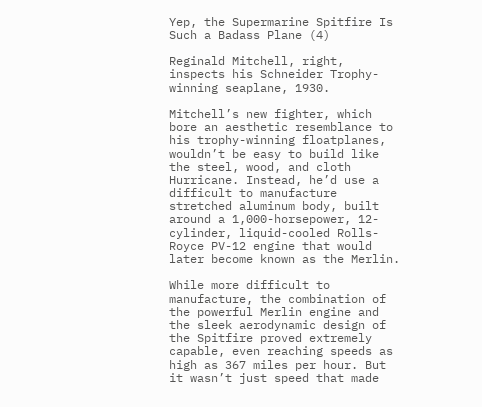Yep, the Supermarine Spitfire Is Such a Badass Plane (4)

Reginald Mitchell, right, inspects his Schneider Trophy-winning seaplane, 1930.

Mitchell’s new fighter, which bore an aesthetic resemblance to his trophy-winning floatplanes, wouldn’t be easy to build like the steel, wood, and cloth Hurricane. Instead, he’d use a difficult to manufacture stretched aluminum body, built around a 1,000-horsepower, 12-cylinder, liquid-cooled Rolls-Royce PV-12 engine that would later become known as the Merlin.

While more difficult to manufacture, the combination of the powerful Merlin engine and the sleek aerodynamic design of the Spitfire proved extremely capable, even reaching speeds as high as 367 miles per hour. But it wasn’t just speed that made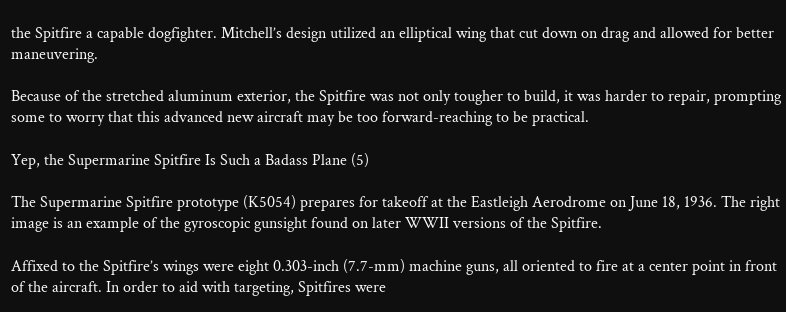the Spitfire a capable dogfighter. Mitchell’s design utilized an elliptical wing that cut down on drag and allowed for better maneuvering.

Because of the stretched aluminum exterior, the Spitfire was not only tougher to build, it was harder to repair, prompting some to worry that this advanced new aircraft may be too forward-reaching to be practical.

Yep, the Supermarine Spitfire Is Such a Badass Plane (5)

The Supermarine Spitfire prototype (K5054) prepares for takeoff at the Eastleigh Aerodrome on June 18, 1936. The right image is an example of the gyroscopic gunsight found on later WWII versions of the Spitfire.

Affixed to the Spitfire’s wings were eight 0.303-inch (7.7-mm) machine guns, all oriented to fire at a center point in front of the aircraft. In order to aid with targeting, Spitfires were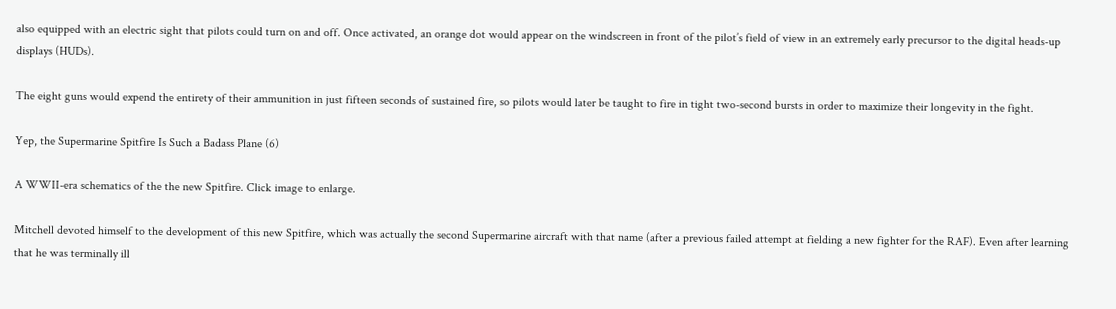also equipped with an electric sight that pilots could turn on and off. Once activated, an orange dot would appear on the windscreen in front of the pilot’s field of view in an extremely early precursor to the digital heads-up displays (HUDs).

The eight guns would expend the entirety of their ammunition in just fifteen seconds of sustained fire, so pilots would later be taught to fire in tight two-second bursts in order to maximize their longevity in the fight.

Yep, the Supermarine Spitfire Is Such a Badass Plane (6)

A WWII-era schematics of the the new Spitfire. Click image to enlarge.

Mitchell devoted himself to the development of this new Spitfire, which was actually the second Supermarine aircraft with that name (after a previous failed attempt at fielding a new fighter for the RAF). Even after learning that he was terminally ill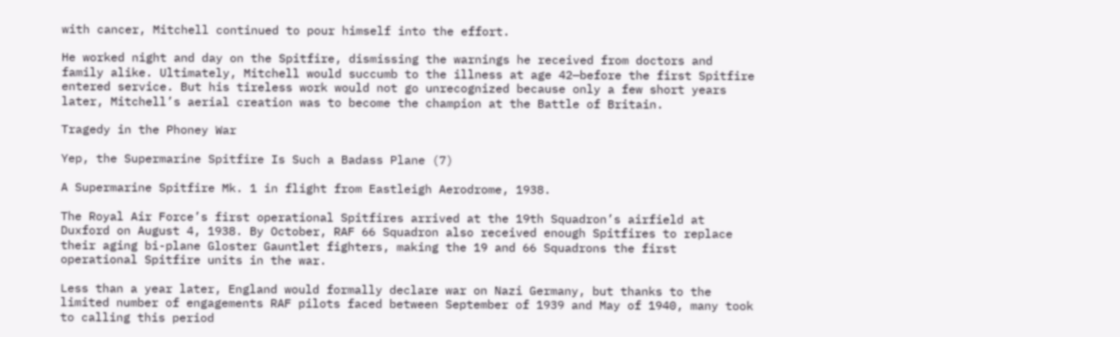with cancer, Mitchell continued to pour himself into the effort.

He worked night and day on the Spitfire, dismissing the warnings he received from doctors and family alike. Ultimately, Mitchell would succumb to the illness at age 42—before the first Spitfire entered service. But his tireless work would not go unrecognized because only a few short years later, Mitchell’s aerial creation was to become the champion at the Battle of Britain.

Tragedy in the Phoney War

Yep, the Supermarine Spitfire Is Such a Badass Plane (7)

A Supermarine Spitfire Mk. 1 in flight from Eastleigh Aerodrome, 1938.

The Royal Air Force’s first operational Spitfires arrived at the 19th Squadron’s airfield at Duxford on August 4, 1938. By October, RAF 66 Squadron also received enough Spitfires to replace their aging bi-plane Gloster Gauntlet fighters, making the 19 and 66 Squadrons the first operational Spitfire units in the war.

Less than a year later, England would formally declare war on Nazi Germany, but thanks to the limited number of engagements RAF pilots faced between September of 1939 and May of 1940, many took to calling this period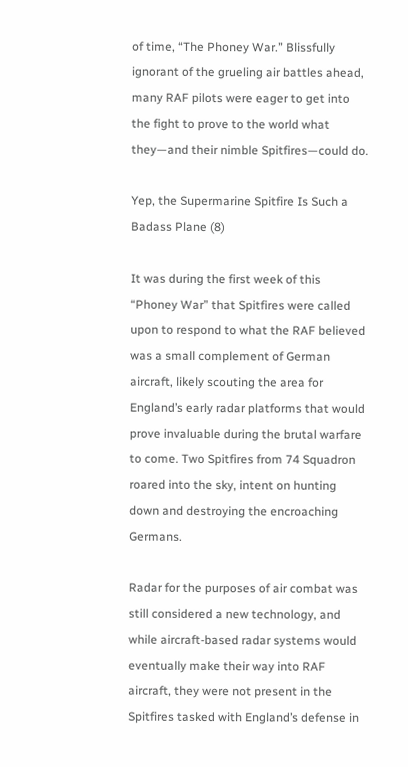of time, “The Phoney War.” Blissfully ignorant of the grueling air battles ahead, many RAF pilots were eager to get into the fight to prove to the world what they—and their nimble Spitfires—could do.

Yep, the Supermarine Spitfire Is Such a Badass Plane (8)

It was during the first week of this “Phoney War” that Spitfires were called upon to respond to what the RAF believed was a small complement of German aircraft, likely scouting the area for England’s early radar platforms that would prove invaluable during the brutal warfare to come. Two Spitfires from 74 Squadron roared into the sky, intent on hunting down and destroying the encroaching Germans.

Radar for the purposes of air combat was still considered a new technology, and while aircraft-based radar systems would eventually make their way into RAF aircraft, they were not present in the Spitfires tasked with England’s defense in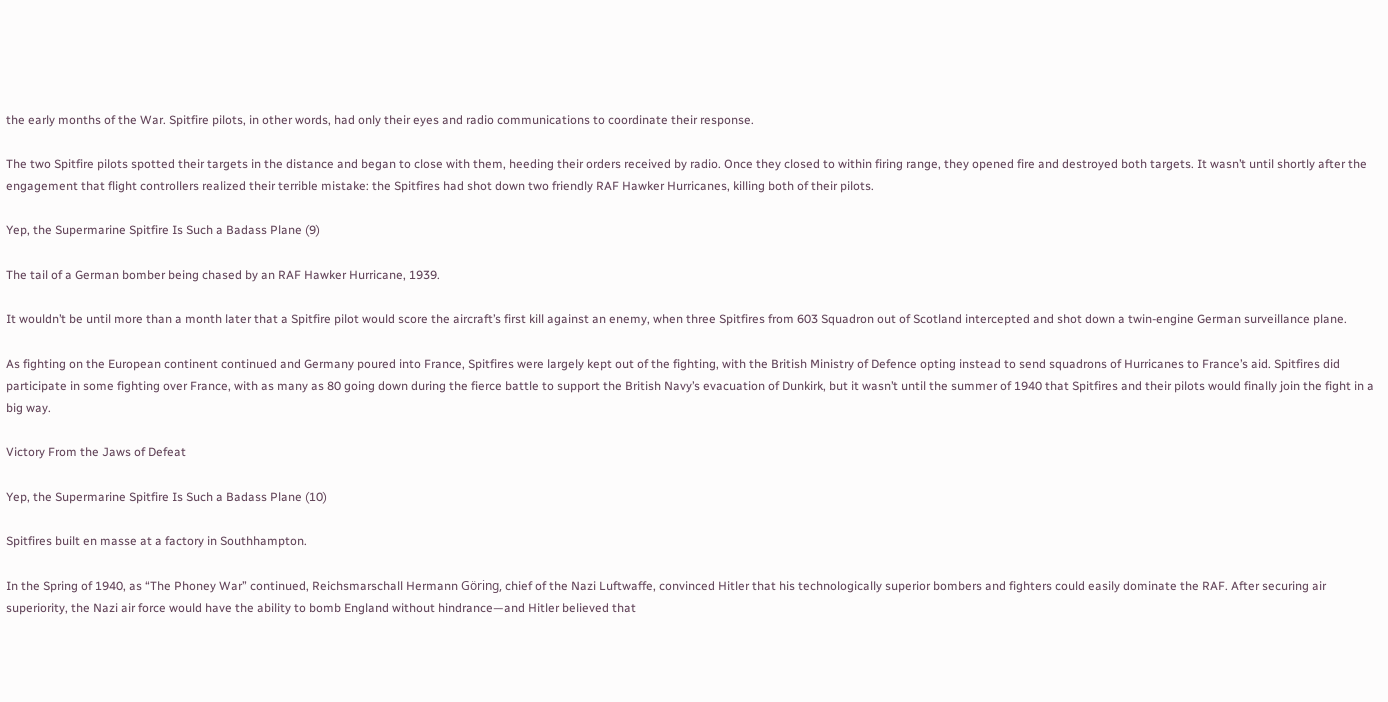the early months of the War. Spitfire pilots, in other words, had only their eyes and radio communications to coordinate their response.

The two Spitfire pilots spotted their targets in the distance and began to close with them, heeding their orders received by radio. Once they closed to within firing range, they opened fire and destroyed both targets. It wasn’t until shortly after the engagement that flight controllers realized their terrible mistake: the Spitfires had shot down two friendly RAF Hawker Hurricanes, killing both of their pilots.

Yep, the Supermarine Spitfire Is Such a Badass Plane (9)

The tail of a German bomber being chased by an RAF Hawker Hurricane, 1939.

It wouldn’t be until more than a month later that a Spitfire pilot would score the aircraft’s first kill against an enemy, when three Spitfires from 603 Squadron out of Scotland intercepted and shot down a twin-engine German surveillance plane.

As fighting on the European continent continued and Germany poured into France, Spitfires were largely kept out of the fighting, with the British Ministry of Defence opting instead to send squadrons of Hurricanes to France’s aid. Spitfires did participate in some fighting over France, with as many as 80 going down during the fierce battle to support the British Navy’s evacuation of Dunkirk, but it wasn’t until the summer of 1940 that Spitfires and their pilots would finally join the fight in a big way.

Victory From the Jaws of Defeat

Yep, the Supermarine Spitfire Is Such a Badass Plane (10)

Spitfires built en masse at a factory in Southhampton.

In the Spring of 1940, as “The Phoney War” continued, Reichsmarschall Hermann Göring, chief of the Nazi Luftwaffe, convinced Hitler that his technologically superior bombers and fighters could easily dominate the RAF. After securing air superiority, the Nazi air force would have the ability to bomb England without hindrance—and Hitler believed that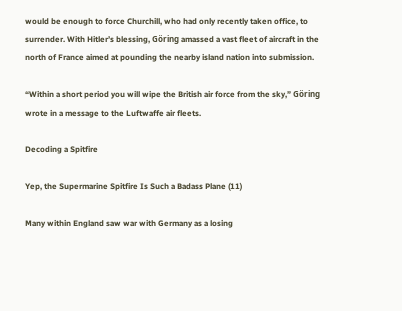would be enough to force Churchill, who had only recently taken office, to surrender. With Hitler’s blessing, Göring amassed a vast fleet of aircraft in the north of France aimed at pounding the nearby island nation into submission.

“Within a short period you will wipe the British air force from the sky,” Göring wrote in a message to the Luftwaffe air fleets.

Decoding a Spitfire

Yep, the Supermarine Spitfire Is Such a Badass Plane (11)

Many within England saw war with Germany as a losing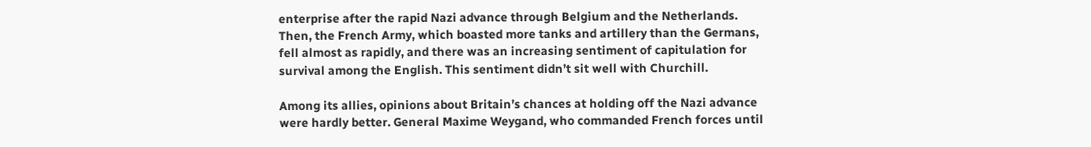enterprise after the rapid Nazi advance through Belgium and the Netherlands. Then, the French Army, which boasted more tanks and artillery than the Germans, fell almost as rapidly, and there was an increasing sentiment of capitulation for survival among the English. This sentiment didn’t sit well with Churchill.

Among its allies, opinions about Britain’s chances at holding off the Nazi advance were hardly better. General Maxime Weygand, who commanded French forces until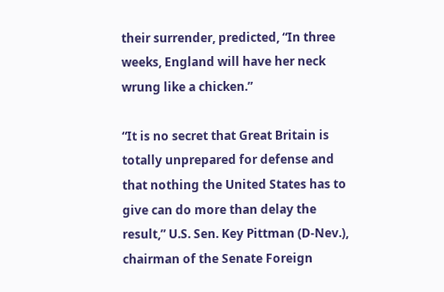their surrender, predicted, “In three weeks, England will have her neck wrung like a chicken.”

“It is no secret that Great Britain is totally unprepared for defense and that nothing the United States has to give can do more than delay the result,” U.S. Sen. Key Pittman (D-Nev.), chairman of the Senate Foreign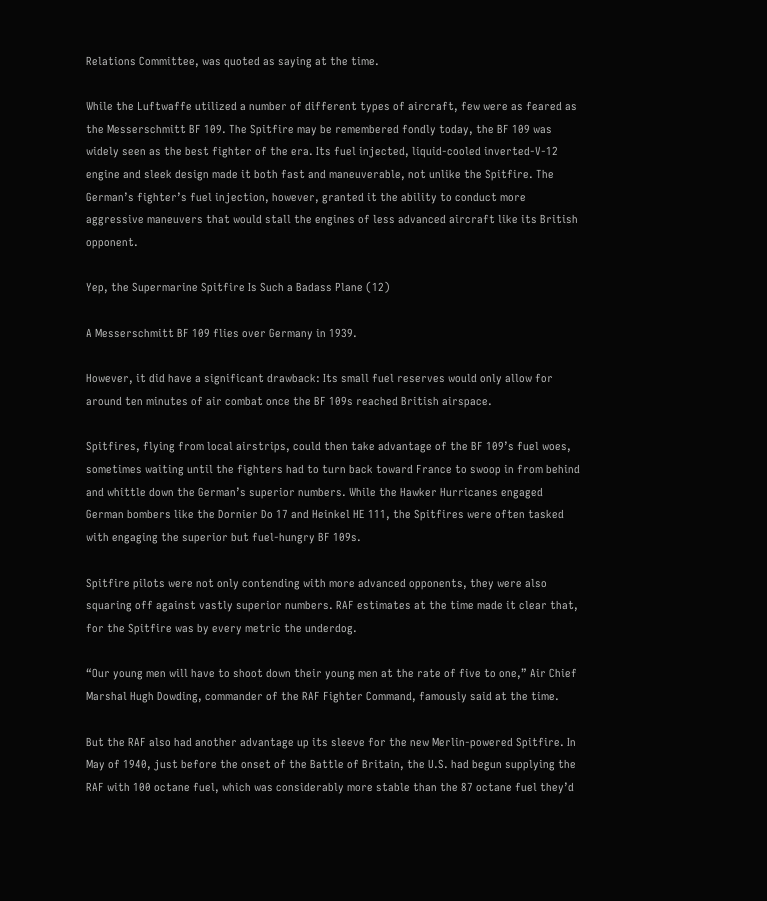Relations Committee, was quoted as saying at the time.

While the Luftwaffe utilized a number of different types of aircraft, few were as feared as the Messerschmitt BF 109. The Spitfire may be remembered fondly today, the BF 109 was widely seen as the best fighter of the era. Its fuel injected, liquid-cooled inverted-V-12 engine and sleek design made it both fast and maneuverable, not unlike the Spitfire. The German’s fighter’s fuel injection, however, granted it the ability to conduct more aggressive maneuvers that would stall the engines of less advanced aircraft like its British opponent.

Yep, the Supermarine Spitfire Is Such a Badass Plane (12)

A Messerschmitt BF 109 flies over Germany in 1939.

However, it did have a significant drawback: Its small fuel reserves would only allow for around ten minutes of air combat once the BF 109s reached British airspace.

Spitfires, flying from local airstrips, could then take advantage of the BF 109’s fuel woes, sometimes waiting until the fighters had to turn back toward France to swoop in from behind and whittle down the German’s superior numbers. While the Hawker Hurricanes engaged German bombers like the Dornier Do 17 and Heinkel HE 111, the Spitfires were often tasked with engaging the superior but fuel-hungry BF 109s.

Spitfire pilots were not only contending with more advanced opponents, they were also squaring off against vastly superior numbers. RAF estimates at the time made it clear that, for the Spitfire was by every metric the underdog.

“Our young men will have to shoot down their young men at the rate of five to one,” Air Chief Marshal Hugh Dowding, commander of the RAF Fighter Command, famously said at the time.

But the RAF also had another advantage up its sleeve for the new Merlin-powered Spitfire. In May of 1940, just before the onset of the Battle of Britain, the U.S. had begun supplying the RAF with 100 octane fuel, which was considerably more stable than the 87 octane fuel they’d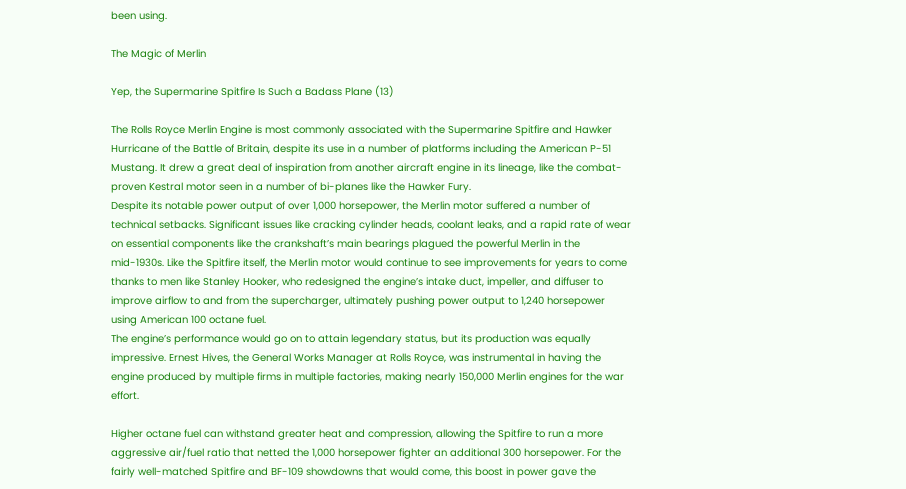been using.

The Magic of Merlin

Yep, the Supermarine Spitfire Is Such a Badass Plane (13)

The Rolls Royce Merlin Engine is most commonly associated with the Supermarine Spitfire and Hawker Hurricane of the Battle of Britain, despite its use in a number of platforms including the American P-51 Mustang. It drew a great deal of inspiration from another aircraft engine in its lineage, like the combat-proven Kestral motor seen in a number of bi-planes like the Hawker Fury.
Despite its notable power output of over 1,000 horsepower, the Merlin motor suffered a number of technical setbacks. Significant issues like cracking cylinder heads, coolant leaks, and a rapid rate of wear on essential components like the crankshaft’s main bearings plagued the powerful Merlin in the mid-1930s. Like the Spitfire itself, the Merlin motor would continue to see improvements for years to come thanks to men like Stanley Hooker, who redesigned the engine’s intake duct, impeller, and diffuser to improve airflow to and from the supercharger, ultimately pushing power output to 1,240 horsepower using American 100 octane fuel.
The engine’s performance would go on to attain legendary status, but its production was equally impressive. Ernest Hives, the General Works Manager at Rolls Royce, was instrumental in having the engine produced by multiple firms in multiple factories, making nearly 150,000 Merlin engines for the war effort.

Higher octane fuel can withstand greater heat and compression, allowing the Spitfire to run a more aggressive air/fuel ratio that netted the 1,000 horsepower fighter an additional 300 horsepower. For the fairly well-matched Spitfire and BF-109 showdowns that would come, this boost in power gave the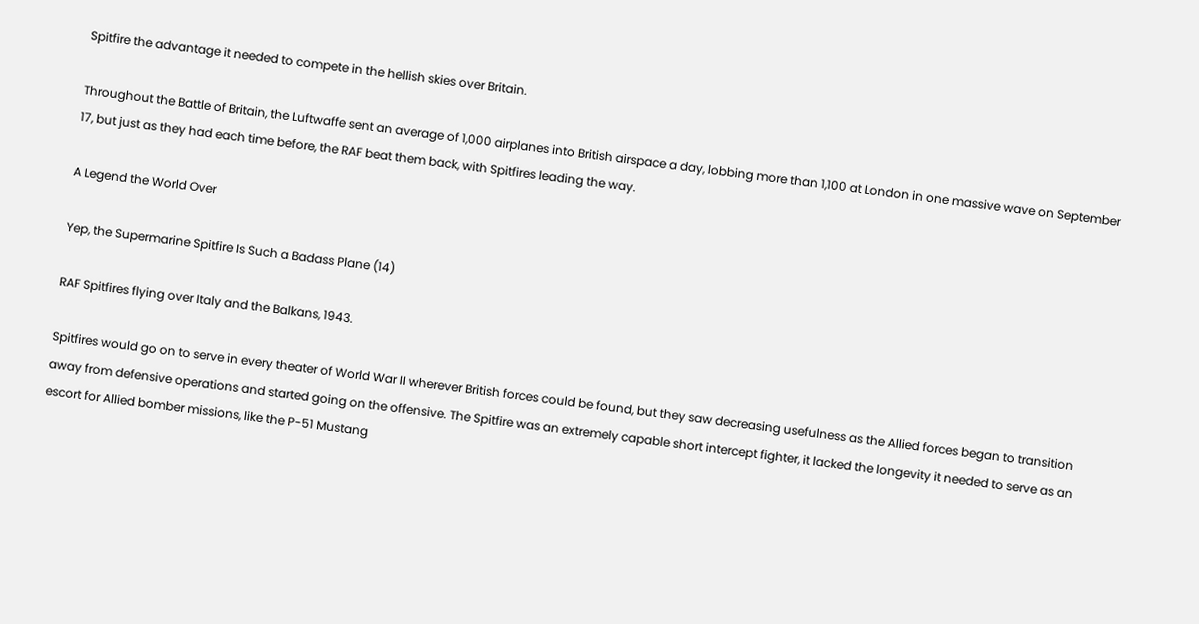Spitfire the advantage it needed to compete in the hellish skies over Britain.

Throughout the Battle of Britain, the Luftwaffe sent an average of 1,000 airplanes into British airspace a day, lobbing more than 1,100 at London in one massive wave on September 17, but just as they had each time before, the RAF beat them back, with Spitfires leading the way.

A Legend the World Over

Yep, the Supermarine Spitfire Is Such a Badass Plane (14)

RAF Spitfires flying over Italy and the Balkans, 1943.

Spitfires would go on to serve in every theater of World War II wherever British forces could be found, but they saw decreasing usefulness as the Allied forces began to transition away from defensive operations and started going on the offensive. The Spitfire was an extremely capable short intercept fighter, it lacked the longevity it needed to serve as an escort for Allied bomber missions, like the P-51 Mustang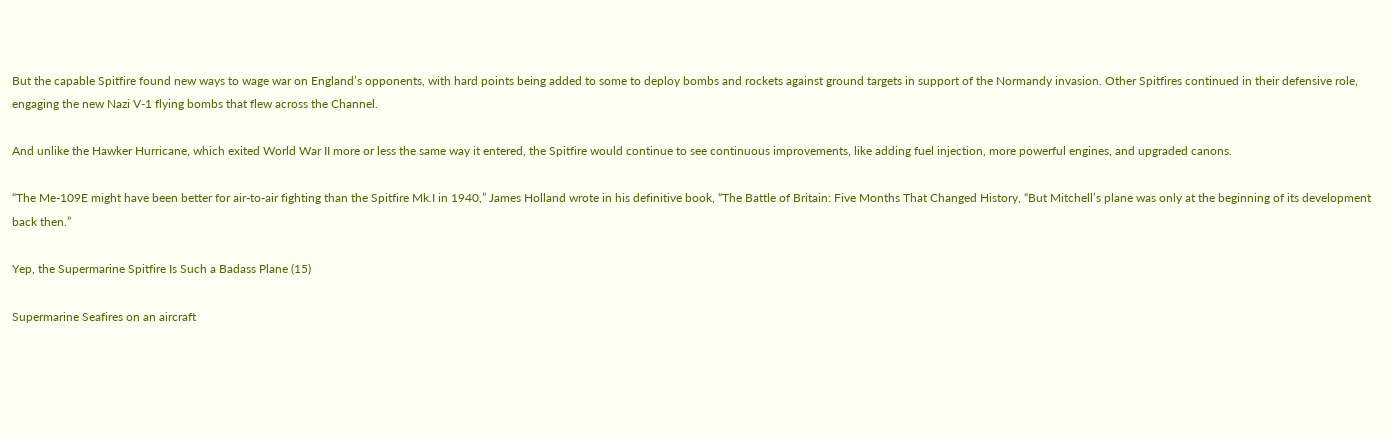But the capable Spitfire found new ways to wage war on England’s opponents, with hard points being added to some to deploy bombs and rockets against ground targets in support of the Normandy invasion. Other Spitfires continued in their defensive role, engaging the new Nazi V-1 flying bombs that flew across the Channel.

And unlike the Hawker Hurricane, which exited World War II more or less the same way it entered, the Spitfire would continue to see continuous improvements, like adding fuel injection, more powerful engines, and upgraded canons.

“The Me-109E might have been better for air-to-air fighting than the Spitfire Mk.I in 1940,” James Holland wrote in his definitive book, “The Battle of Britain: Five Months That Changed History, “But Mitchell’s plane was only at the beginning of its development back then.”

Yep, the Supermarine Spitfire Is Such a Badass Plane (15)

Supermarine Seafires on an aircraft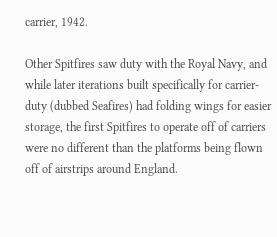carrier, 1942.

Other Spitfires saw duty with the Royal Navy, and while later iterations built specifically for carrier-duty (dubbed Seafires) had folding wings for easier storage, the first Spitfires to operate off of carriers were no different than the platforms being flown off of airstrips around England.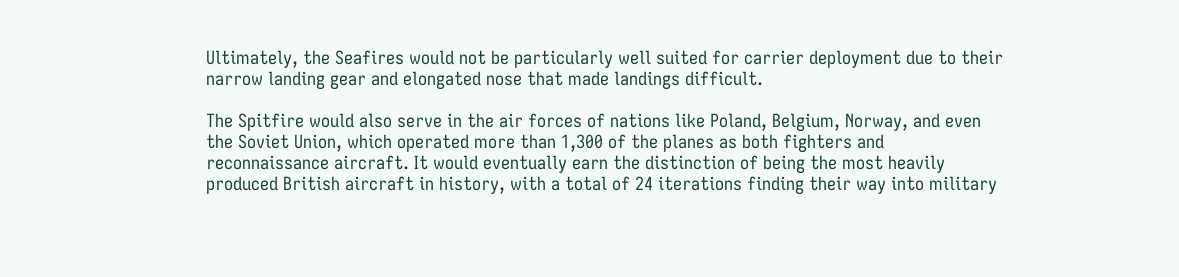Ultimately, the Seafires would not be particularly well suited for carrier deployment due to their narrow landing gear and elongated nose that made landings difficult.

The Spitfire would also serve in the air forces of nations like Poland, Belgium, Norway, and even the Soviet Union, which operated more than 1,300 of the planes as both fighters and reconnaissance aircraft. It would eventually earn the distinction of being the most heavily produced British aircraft in history, with a total of 24 iterations finding their way into military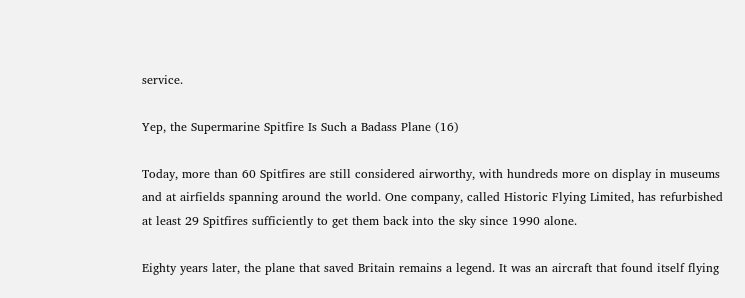service.

Yep, the Supermarine Spitfire Is Such a Badass Plane (16)

Today, more than 60 Spitfires are still considered airworthy, with hundreds more on display in museums and at airfields spanning around the world. One company, called Historic Flying Limited, has refurbished at least 29 Spitfires sufficiently to get them back into the sky since 1990 alone.

Eighty years later, the plane that saved Britain remains a legend. It was an aircraft that found itself flying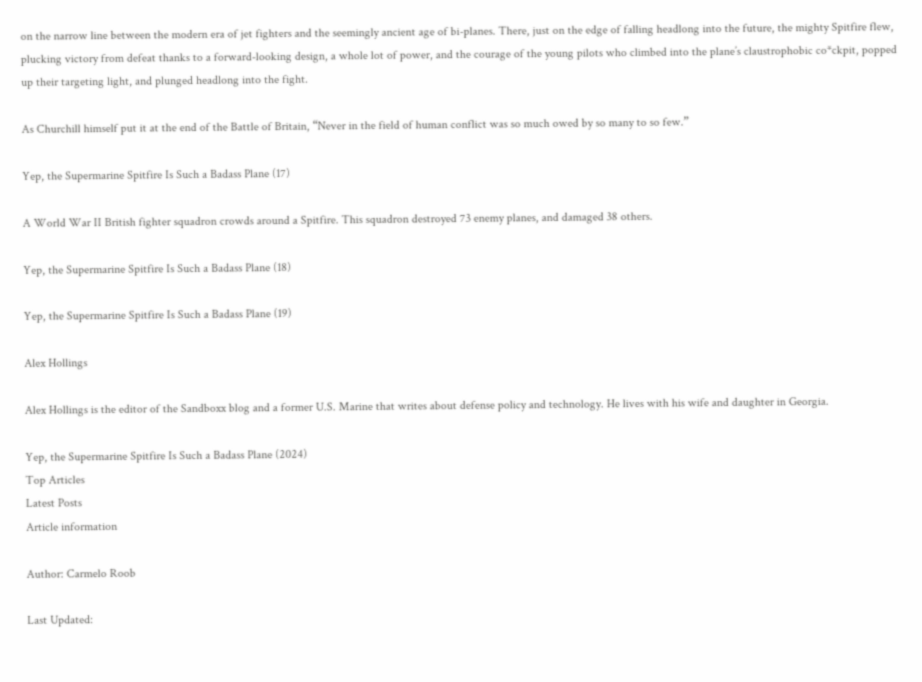on the narrow line between the modern era of jet fighters and the seemingly ancient age of bi-planes. There, just on the edge of falling headlong into the future, the mighty Spitfire flew, plucking victory from defeat thanks to a forward-looking design, a whole lot of power, and the courage of the young pilots who climbed into the plane’s claustrophobic co*ckpit, popped up their targeting light, and plunged headlong into the fight.

As Churchill himself put it at the end of the Battle of Britain, “Never in the field of human conflict was so much owed by so many to so few.”

Yep, the Supermarine Spitfire Is Such a Badass Plane (17)

A World War II British fighter squadron crowds around a Spitfire. This squadron destroyed 73 enemy planes, and damaged 38 others.

Yep, the Supermarine Spitfire Is Such a Badass Plane (18)

Yep, the Supermarine Spitfire Is Such a Badass Plane (19)

Alex Hollings

Alex Hollings is the editor of the Sandboxx blog and a former U.S. Marine that writes about defense policy and technology. He lives with his wife and daughter in Georgia.

Yep, the Supermarine Spitfire Is Such a Badass Plane (2024)
Top Articles
Latest Posts
Article information

Author: Carmelo Roob

Last Updated: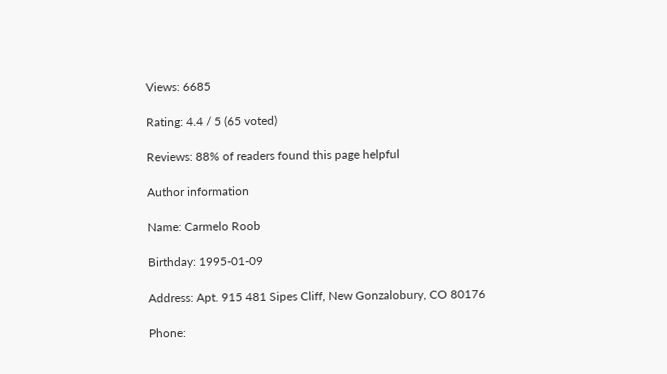Views: 6685

Rating: 4.4 / 5 (65 voted)

Reviews: 88% of readers found this page helpful

Author information

Name: Carmelo Roob

Birthday: 1995-01-09

Address: Apt. 915 481 Sipes Cliff, New Gonzalobury, CO 80176

Phone: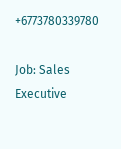+6773780339780

Job: Sales Executive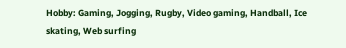Hobby: Gaming, Jogging, Rugby, Video gaming, Handball, Ice skating, Web surfing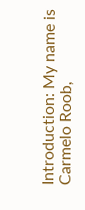Introduction: My name is Carmelo Roob,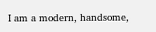I am a modern, handsome,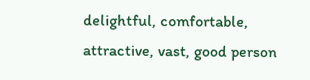delightful, comfortable, attractive, vast, good person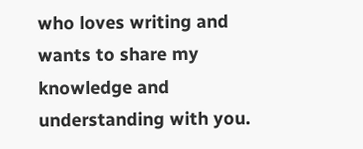who loves writing and wants to share my knowledge and understanding with you.